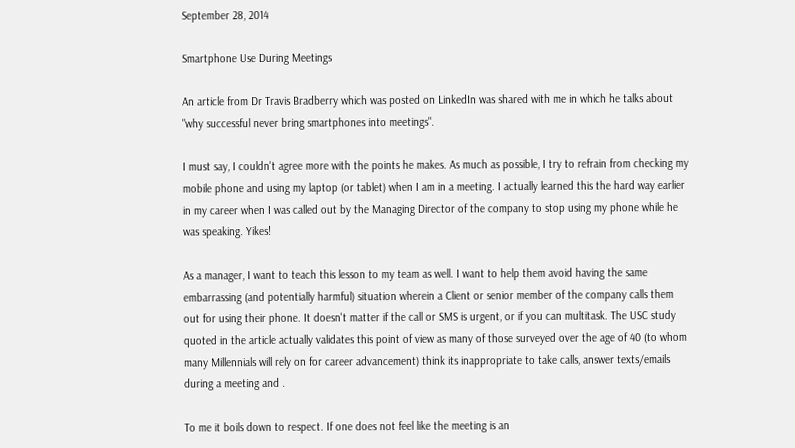September 28, 2014

Smartphone Use During Meetings

An article from Dr Travis Bradberry which was posted on LinkedIn was shared with me in which he talks about "why successful never bring smartphones into meetings".

I must say, I couldn't agree more with the points he makes. As much as possible, I try to refrain from checking my mobile phone and using my laptop (or tablet) when I am in a meeting. I actually learned this the hard way earlier in my career when I was called out by the Managing Director of the company to stop using my phone while he was speaking. Yikes!

As a manager, I want to teach this lesson to my team as well. I want to help them avoid having the same embarrassing (and potentially harmful) situation wherein a Client or senior member of the company calls them out for using their phone. It doesn't matter if the call or SMS is urgent, or if you can multitask. The USC study quoted in the article actually validates this point of view as many of those surveyed over the age of 40 (to whom many Millennials will rely on for career advancement) think its inappropriate to take calls, answer texts/emails during a meeting and .

To me it boils down to respect. If one does not feel like the meeting is an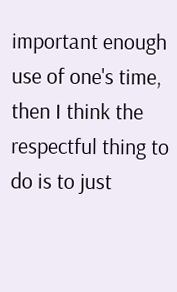important enough use of one's time, then I think the respectful thing to do is to just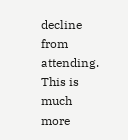decline from attending. This is much more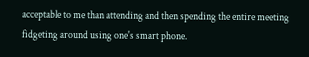acceptable to me than attending and then spending the entire meeting fidgeting around using one's smart phone.